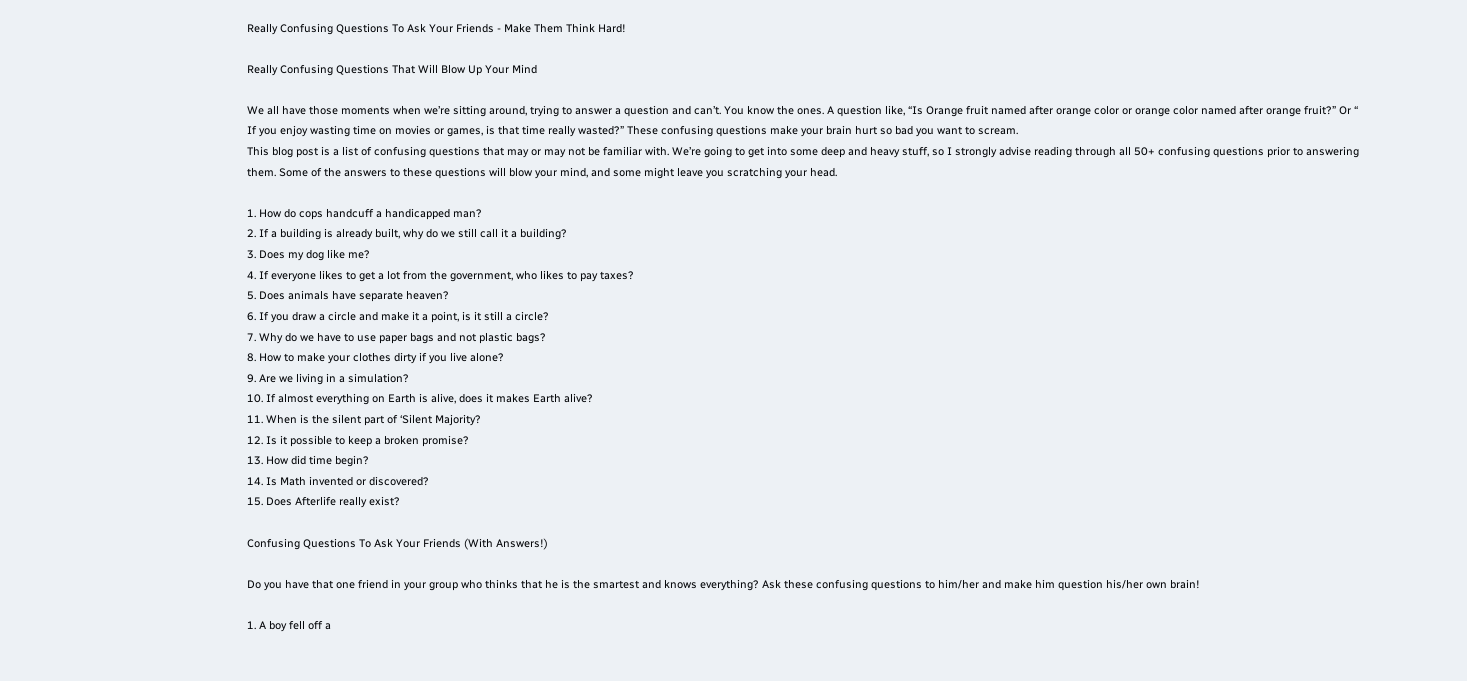Really Confusing Questions To Ask Your Friends - Make Them Think Hard!

Really Confusing Questions That Will Blow Up Your Mind

We all have those moments when we’re sitting around, trying to answer a question and can’t. You know the ones. A question like, “Is Orange fruit named after orange color or orange color named after orange fruit?” Or “ If you enjoy wasting time on movies or games, is that time really wasted?” These confusing questions make your brain hurt so bad you want to scream.
This blog post is a list of confusing questions that may or may not be familiar with. We’re going to get into some deep and heavy stuff, so I strongly advise reading through all 50+ confusing questions prior to answering them. Some of the answers to these questions will blow your mind, and some might leave you scratching your head.

1. How do cops handcuff a handicapped man?
2. If a building is already built, why do we still call it a building?
3. Does my dog like me?
4. If everyone likes to get a lot from the government, who likes to pay taxes?
5. Does animals have separate heaven?
6. If you draw a circle and make it a point, is it still a circle?
7. Why do we have to use paper bags and not plastic bags?
8. How to make your clothes dirty if you live alone?
9. Are we living in a simulation?
10. If almost everything on Earth is alive, does it makes Earth alive?
11. When is the silent part of ‘Silent Majority?
12. Is it possible to keep a broken promise?
13. How did time begin?
14. Is Math invented or discovered?
15. Does Afterlife really exist?

Confusing Questions To Ask Your Friends (With Answers!)

Do you have that one friend in your group who thinks that he is the smartest and knows everything? Ask these confusing questions to him/her and make him question his/her own brain!

1. A boy fell off a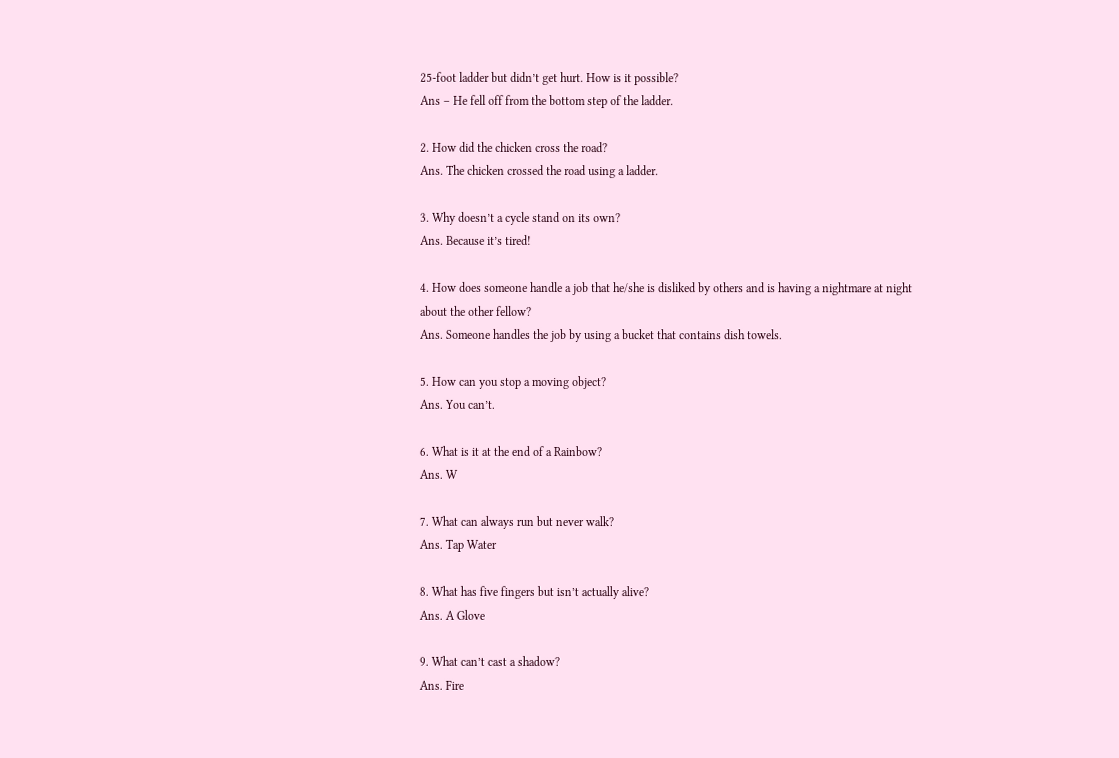25-foot ladder but didn’t get hurt. How is it possible?
Ans – He fell off from the bottom step of the ladder.

2. How did the chicken cross the road?
Ans. The chicken crossed the road using a ladder.

3. Why doesn’t a cycle stand on its own?
Ans. Because it’s tired!

4. How does someone handle a job that he/she is disliked by others and is having a nightmare at night about the other fellow?
Ans. Someone handles the job by using a bucket that contains dish towels.

5. How can you stop a moving object?
Ans. You can’t.

6. What is it at the end of a Rainbow?
Ans. W

7. What can always run but never walk?
Ans. Tap Water

8. What has five fingers but isn’t actually alive?
Ans. A Glove

9. What can’t cast a shadow?
Ans. Fire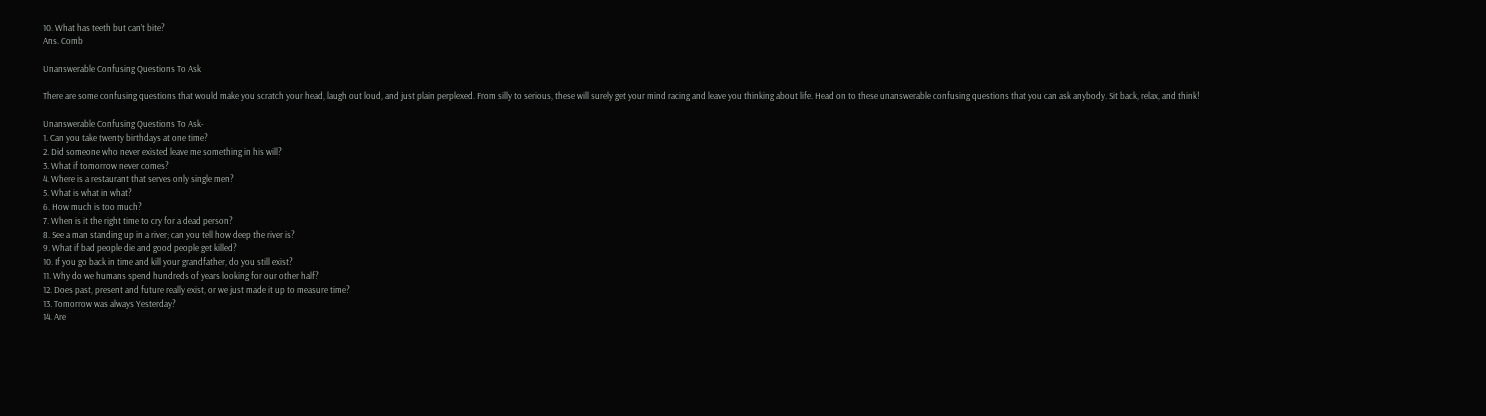10. What has teeth but can’t bite?
Ans. Comb

Unanswerable Confusing Questions To Ask

There are some confusing questions that would make you scratch your head, laugh out loud, and just plain perplexed. From silly to serious, these will surely get your mind racing and leave you thinking about life. Head on to these unanswerable confusing questions that you can ask anybody. Sit back, relax, and think!

Unanswerable Confusing Questions To Ask-
1. Can you take twenty birthdays at one time?
2. Did someone who never existed leave me something in his will?
3. What if tomorrow never comes?
4. Where is a restaurant that serves only single men?
5. What is what in what?
6. How much is too much?
7. When is it the right time to cry for a dead person?
8. See a man standing up in a river; can you tell how deep the river is?
9. What if bad people die and good people get killed?
10. If you go back in time and kill your grandfather, do you still exist?
11. Why do we humans spend hundreds of years looking for our other half?
12. Does past, present and future really exist, or we just made it up to measure time?
13. Tomorrow was always Yesterday?
14. Are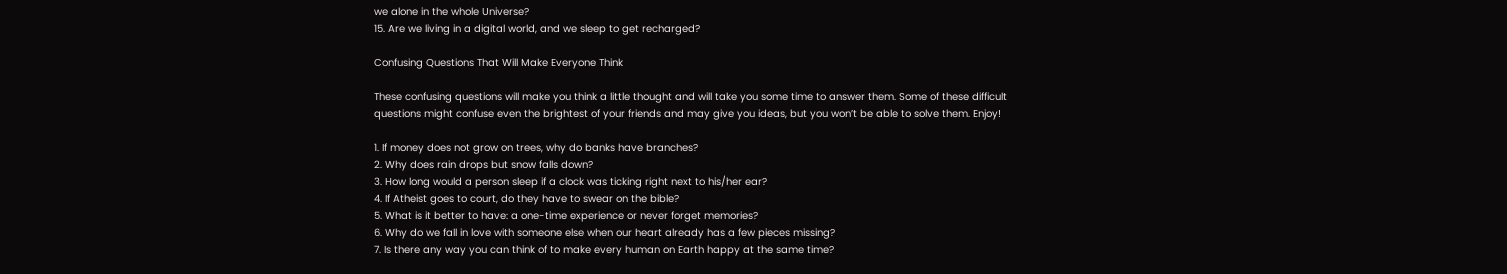we alone in the whole Universe?
15. Are we living in a digital world, and we sleep to get recharged?

Confusing Questions That Will Make Everyone Think

These confusing questions will make you think a little thought and will take you some time to answer them. Some of these difficult questions might confuse even the brightest of your friends and may give you ideas, but you won’t be able to solve them. Enjoy!

1. If money does not grow on trees, why do banks have branches?
2. Why does rain drops but snow falls down?
3. How long would a person sleep if a clock was ticking right next to his/her ear?
4. If Atheist goes to court, do they have to swear on the bible?
5. What is it better to have: a one-time experience or never forget memories?
6. Why do we fall in love with someone else when our heart already has a few pieces missing?
7. Is there any way you can think of to make every human on Earth happy at the same time?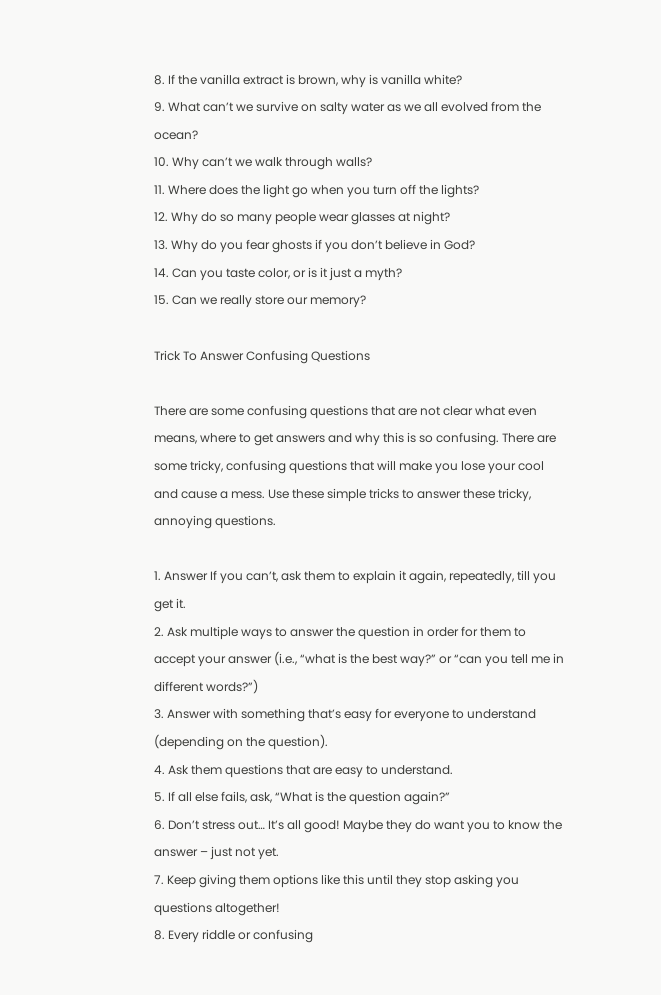8. If the vanilla extract is brown, why is vanilla white?
9. What can’t we survive on salty water as we all evolved from the ocean?
10. Why can’t we walk through walls?
11. Where does the light go when you turn off the lights?
12. Why do so many people wear glasses at night?
13. Why do you fear ghosts if you don’t believe in God?
14. Can you taste color, or is it just a myth?
15. Can we really store our memory?

Trick To Answer Confusing Questions

There are some confusing questions that are not clear what even means, where to get answers and why this is so confusing. There are some tricky, confusing questions that will make you lose your cool and cause a mess. Use these simple tricks to answer these tricky, annoying questions.

1. Answer If you can’t, ask them to explain it again, repeatedly, till you get it.
2. Ask multiple ways to answer the question in order for them to accept your answer (i.e., “what is the best way?” or “can you tell me in different words?”)
3. Answer with something that’s easy for everyone to understand (depending on the question).
4. Ask them questions that are easy to understand.
5. If all else fails, ask, “What is the question again?”
6. Don’t stress out… It’s all good! Maybe they do want you to know the answer – just not yet.
7. Keep giving them options like this until they stop asking you questions altogether!
8. Every riddle or confusing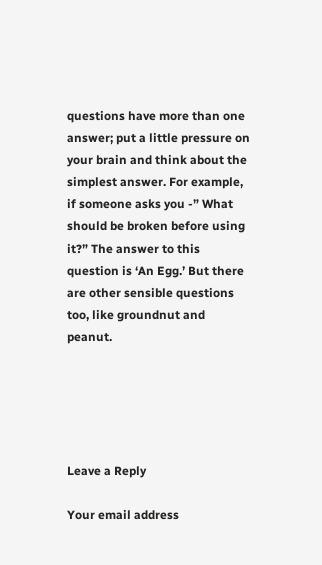questions have more than one answer; put a little pressure on your brain and think about the simplest answer. For example, if someone asks you -” What should be broken before using it?” The answer to this question is ‘An Egg.’ But there are other sensible questions too, like groundnut and peanut.





Leave a Reply

Your email address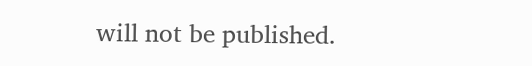will not be published.